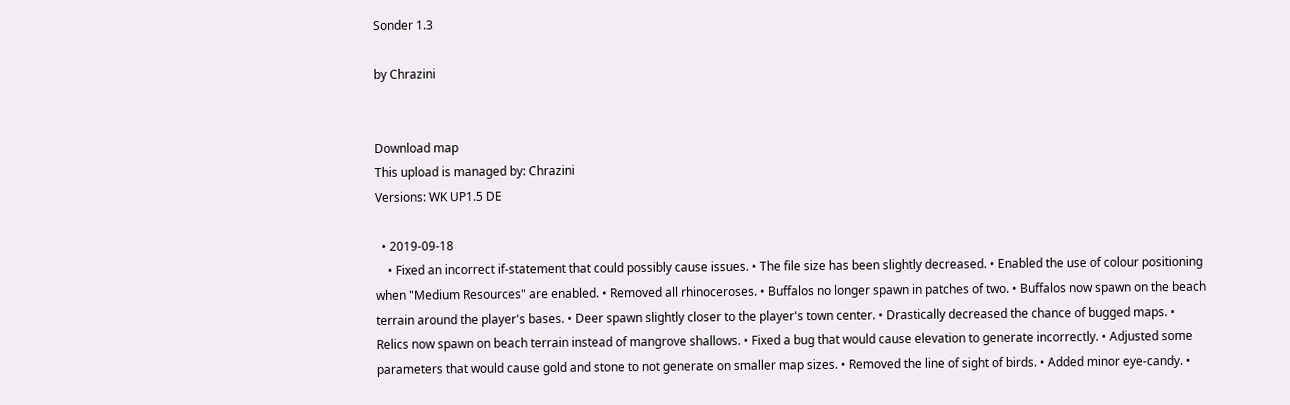Sonder 1.3

by Chrazini


Download map
This upload is managed by: Chrazini
Versions: WK UP1.5 DE

  • 2019-09-18
    • Fixed an incorrect if-statement that could possibly cause issues. • The file size has been slightly decreased. • Enabled the use of colour positioning when "Medium Resources" are enabled. • Removed all rhinoceroses. • Buffalos no longer spawn in patches of two. • Buffalos now spawn on the beach terrain around the player's bases. • Deer spawn slightly closer to the player's town center. • Drastically decreased the chance of bugged maps. • Relics now spawn on beach terrain instead of mangrove shallows. • Fixed a bug that would cause elevation to generate incorrectly. • Adjusted some parameters that would cause gold and stone to not generate on smaller map sizes. • Removed the line of sight of birds. • Added minor eye-candy. •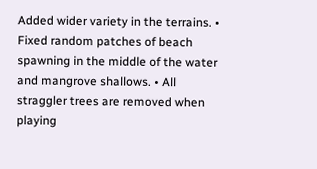Added wider variety in the terrains. • Fixed random patches of beach spawning in the middle of the water and mangrove shallows. • All straggler trees are removed when playing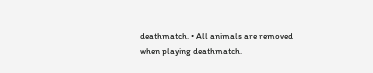deathmatch. • All animals are removed when playing deathmatch.